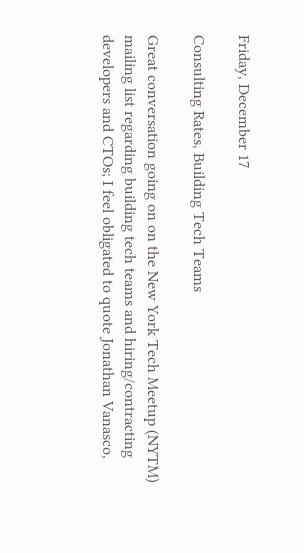Friday, December 17

Consulting Rates, Building Tech Teams

Great conversation going on on the New York Tech Meetup (NYTM) mailing list regarding building tech teams and hiring/contracting developers and CTOs; I feel obligated to quote Jonathan Vanasco,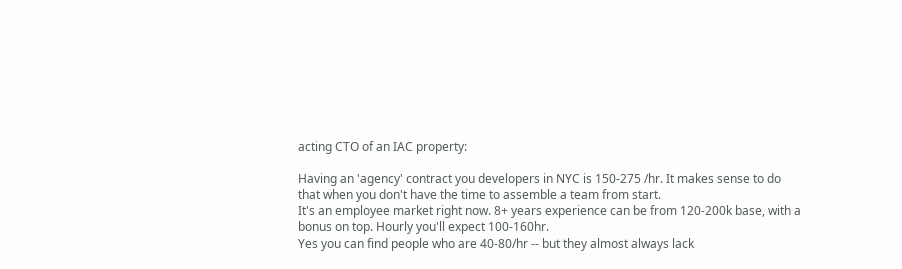acting CTO of an IAC property:

Having an 'agency' contract you developers in NYC is 150-275 /hr. It makes sense to do that when you don't have the time to assemble a team from start.
It's an employee market right now. 8+ years experience can be from 120-200k base, with a bonus on top. Hourly you'll expect 100-160hr.
Yes you can find people who are 40-80/hr -- but they almost always lack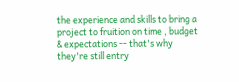the experience and skills to bring a project to fruition on time , budget & expectations -- that's why they're still entry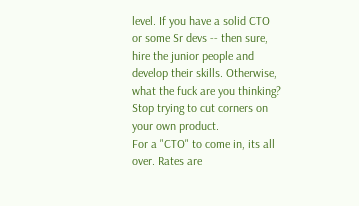level. If you have a solid CTO or some Sr devs -- then sure, hire the junior people and develop their skills. Otherwise, what the fuck are you thinking? Stop trying to cut corners on your own product.
For a "CTO" to come in, its all over. Rates are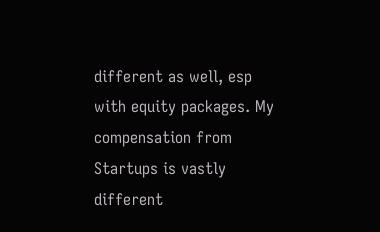different as well, esp with equity packages. My compensation from Startups is vastly different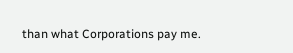than what Corporations pay me.